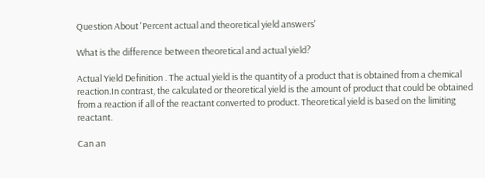Question About 'Percent actual and theoretical yield answers'

What is the difference between theoretical and actual yield?

Actual Yield Definition . The actual yield is the quantity of a product that is obtained from a chemical reaction.In contrast, the calculated or theoretical yield is the amount of product that could be obtained from a reaction if all of the reactant converted to product. Theoretical yield is based on the limiting reactant.

Can an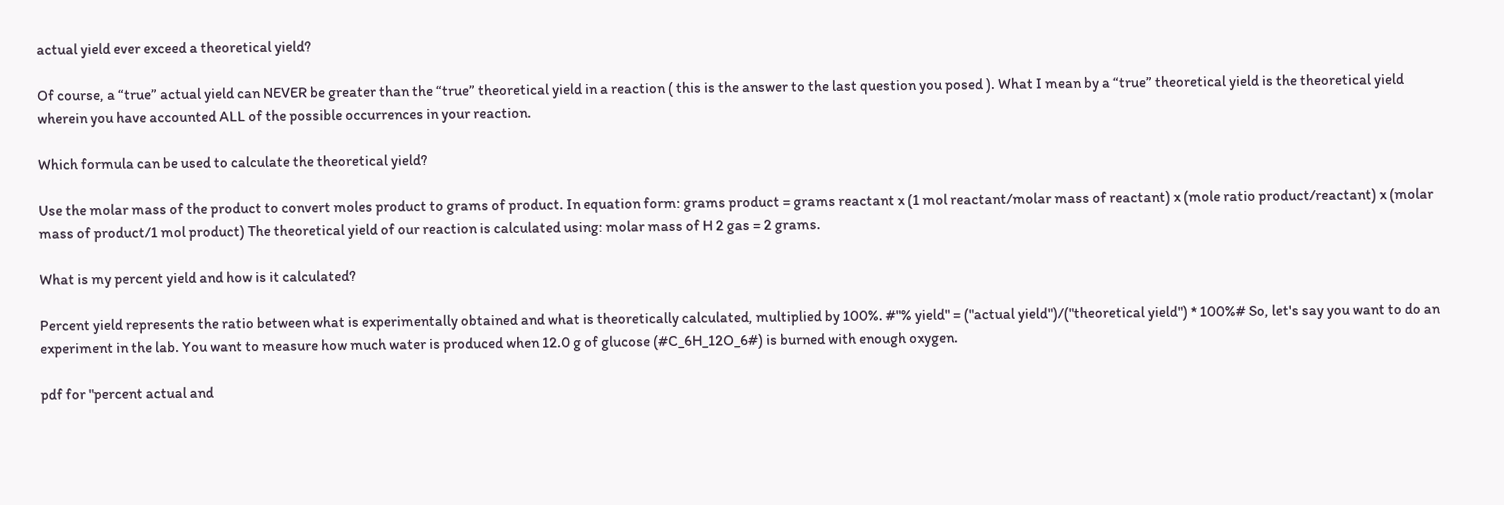actual yield ever exceed a theoretical yield?

Of course, a “true” actual yield can NEVER be greater than the “true” theoretical yield in a reaction ( this is the answer to the last question you posed ). What I mean by a “true” theoretical yield is the theoretical yield wherein you have accounted ALL of the possible occurrences in your reaction.

Which formula can be used to calculate the theoretical yield?

Use the molar mass of the product to convert moles product to grams of product. In equation form: grams product = grams reactant x (1 mol reactant/molar mass of reactant) x (mole ratio product/reactant) x (molar mass of product/1 mol product) The theoretical yield of our reaction is calculated using: molar mass of H 2 gas = 2 grams.

What is my percent yield and how is it calculated?

Percent yield represents the ratio between what is experimentally obtained and what is theoretically calculated, multiplied by 100%. #"% yield" = ("actual yield")/("theoretical yield") * 100%# So, let's say you want to do an experiment in the lab. You want to measure how much water is produced when 12.0 g of glucose (#C_6H_12O_6#) is burned with enough oxygen.

pdf for "percent actual and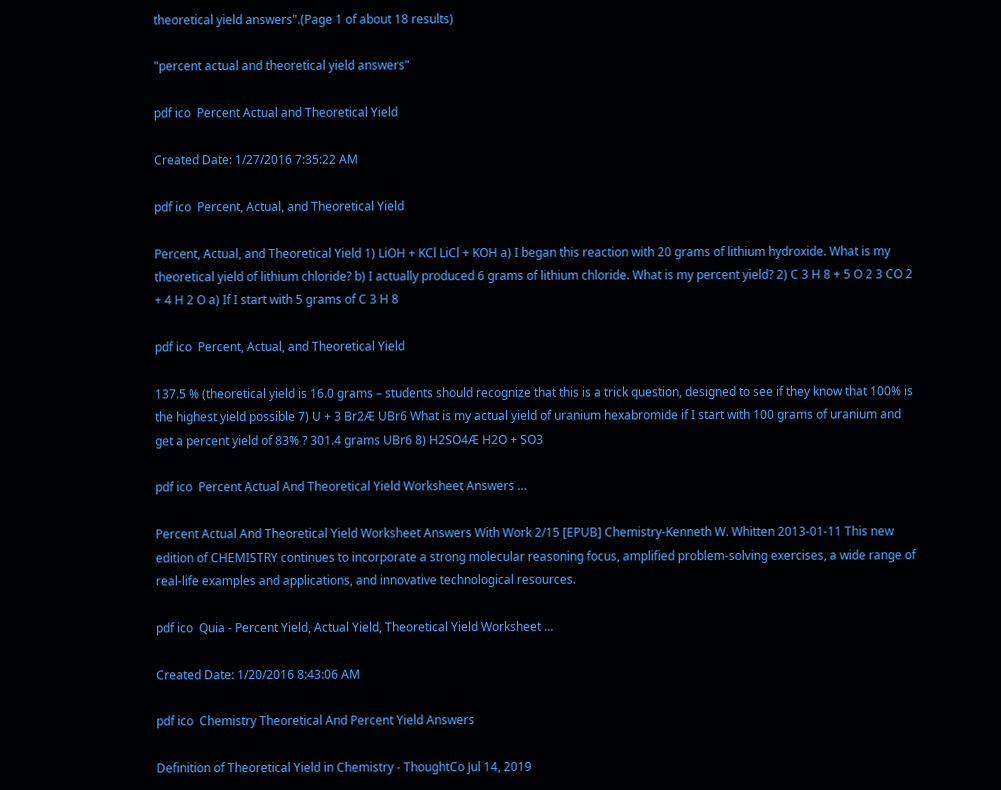theoretical yield answers".(Page 1 of about 18 results)

"percent actual and theoretical yield answers"

pdf ico  Percent Actual and Theoretical Yield

Created Date: 1/27/2016 7:35:22 AM

pdf ico  Percent, Actual, and Theoretical Yield

Percent, Actual, and Theoretical Yield 1) LiOH + KCl LiCl + KOH a) I began this reaction with 20 grams of lithium hydroxide. What is my theoretical yield of lithium chloride? b) I actually produced 6 grams of lithium chloride. What is my percent yield? 2) C 3 H 8 + 5 O 2 3 CO 2 + 4 H 2 O a) If I start with 5 grams of C 3 H 8

pdf ico  Percent, Actual, and Theoretical Yield

137.5 % (theoretical yield is 16.0 grams – students should recognize that this is a trick question, designed to see if they know that 100% is the highest yield possible 7) U + 3 Br2Æ UBr6 What is my actual yield of uranium hexabromide if I start with 100 grams of uranium and get a percent yield of 83% ? 301.4 grams UBr6 8) H2SO4Æ H2O + SO3

pdf ico  Percent Actual And Theoretical Yield Worksheet Answers …

Percent Actual And Theoretical Yield Worksheet Answers With Work 2/15 [EPUB] Chemistry-Kenneth W. Whitten 2013-01-11 This new edition of CHEMISTRY continues to incorporate a strong molecular reasoning focus, amplified problem-solving exercises, a wide range of real-life examples and applications, and innovative technological resources.

pdf ico  Quia - Percent Yield, Actual Yield, Theoretical Yield Worksheet …

Created Date: 1/20/2016 8:43:06 AM

pdf ico  Chemistry Theoretical And Percent Yield Answers

Definition of Theoretical Yield in Chemistry - ThoughtCo Jul 14, 2019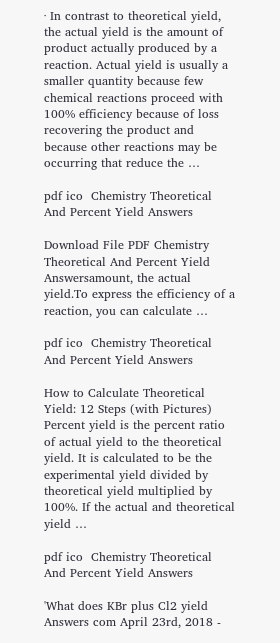· In contrast to theoretical yield, the actual yield is the amount of product actually produced by a reaction. Actual yield is usually a smaller quantity because few chemical reactions proceed with 100% efficiency because of loss recovering the product and because other reactions may be occurring that reduce the …

pdf ico  Chemistry Theoretical And Percent Yield Answers

Download File PDF Chemistry Theoretical And Percent Yield Answersamount, the actual yield.To express the efficiency of a reaction, you can calculate …

pdf ico  Chemistry Theoretical And Percent Yield Answers

How to Calculate Theoretical Yield: 12 Steps (with Pictures) Percent yield is the percent ratio of actual yield to the theoretical yield. It is calculated to be the experimental yield divided by theoretical yield multiplied by 100%. If the actual and theoretical yield …

pdf ico  Chemistry Theoretical And Percent Yield Answers

'What does KBr plus Cl2 yield Answers com April 23rd, 2018 -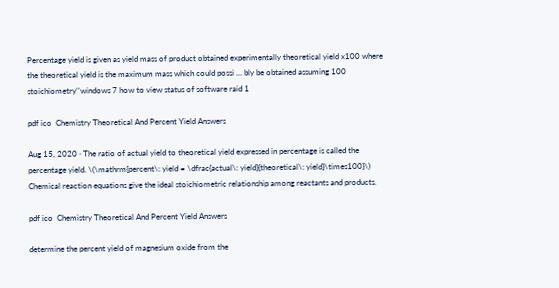Percentage yield is given as yield mass of product obtained experimentally theoretical yield x100 where the theoretical yield is the maximum mass which could possi … bly be obtained assuming 100 stoichiometry''windows 7 how to view status of software raid 1

pdf ico  Chemistry Theoretical And Percent Yield Answers

Aug 15, 2020 · The ratio of actual yield to theoretical yield expressed in percentage is called the percentage yield. \(\mathrm{percent\: yield = \dfrac{actual\: yield}{theoretical\: yield}\times100}\) Chemical reaction equations give the ideal stoichiometric relationship among reactants and products.

pdf ico  Chemistry Theoretical And Percent Yield Answers

determine the percent yield of magnesium oxide from the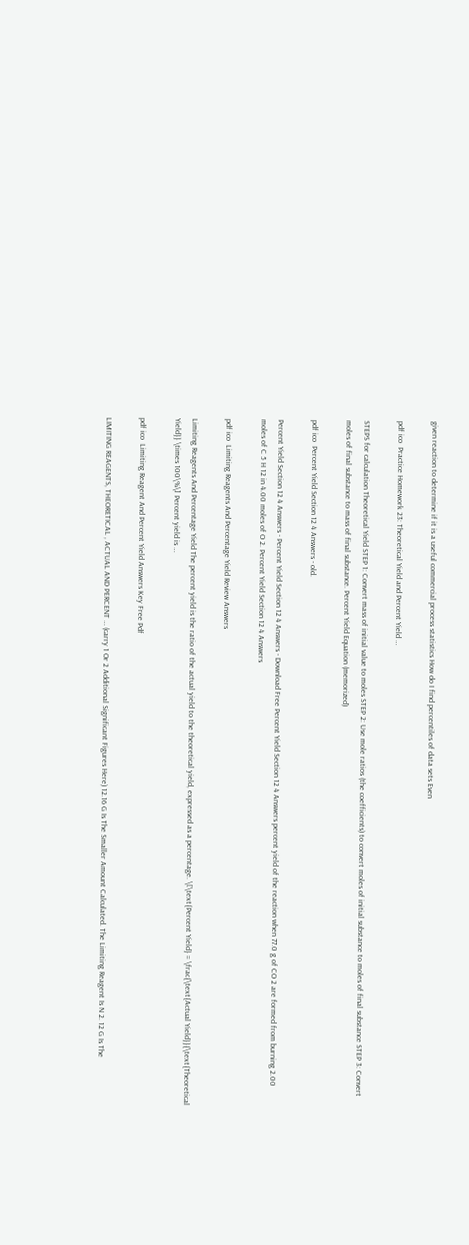given reaction to determine if it is a useful commercial process statistics How do I find percentiles of data sets Even

pdf ico  Practice Homework 23: Theoretical Yield and Percent Yield …

STEPS for calculation Theoretical Yield STEP 1: Convert mass of initial value to moles STEP 2: Use mole ratios (the coefficients) to convert moles of initial substance to moles of final substance STEP 3: Convert moles of final substance to mass of final substance. Percent Yield Equation (memorized)

pdf ico  Percent Yield Section 12 4 Answers - old.

Percent Yield Section 12 4 Answers - Percent Yield Section 12 4 Answers - Download Free Percent Yield Section 12 4 Answers percent yield of the reaction when 77.0 g of CO 2 are formed from burning 2.00 moles of C 5 H 12 in 4.00 moles of O 2. Percent Yield Section 12 4 Answers

pdf ico  Limiting Reagents And Percentage Yield Review Answers

Limiting Reagents And Percentage Yield The percent yield is the ratio of the actual yield to the theoretical yield, expressed as a percentage. \[\text{Percent Yield} = \frac{\text{Actual Yield}}{\text{Theoretical Yield}} \times 100\%\] Percent yield is …

pdf ico  Limiting Reagent And Percent Yield Answers Key Free Pdf

LIMITING REAGENTS, THEORETICAL , ACTUAL AND PERCENT … (carry 1 Or 2 Additional Significant Figures Here) 12.16 G Is The Smaller Amount Calculated. The Limiting Reagent Is N 2. 12 G Is The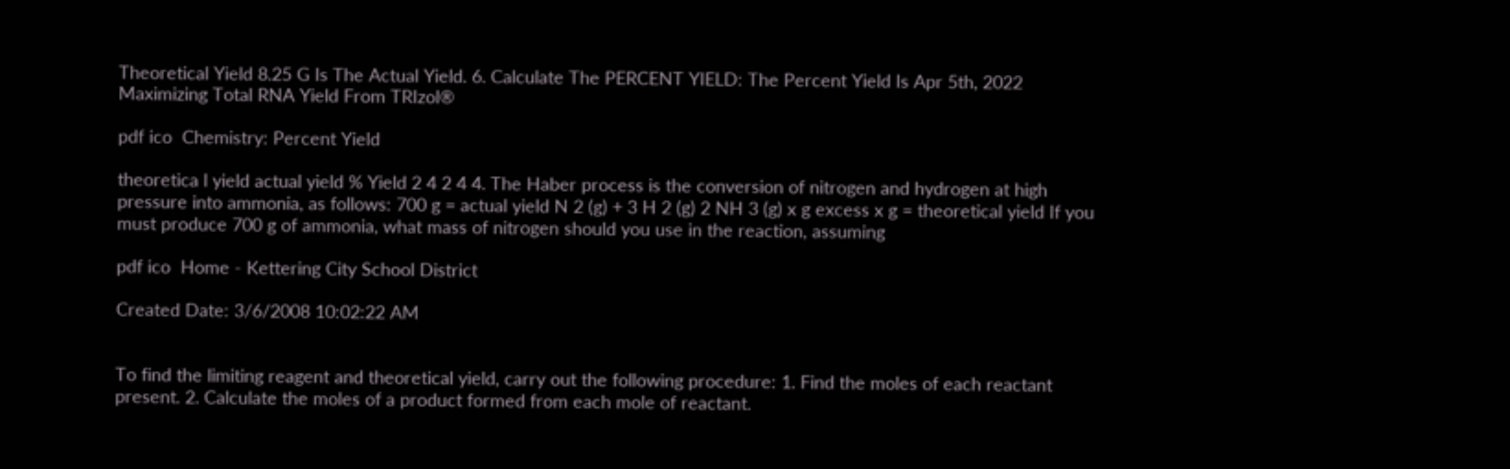Theoretical Yield 8.25 G Is The Actual Yield. 6. Calculate The PERCENT YIELD: The Percent Yield Is Apr 5th, 2022 Maximizing Total RNA Yield From TRIzol®

pdf ico  Chemistry: Percent Yield

theoretica l yield actual yield % Yield 2 4 2 4 4. The Haber process is the conversion of nitrogen and hydrogen at high pressure into ammonia, as follows: 700 g = actual yield N 2 (g) + 3 H 2 (g) 2 NH 3 (g) x g excess x g = theoretical yield If you must produce 700 g of ammonia, what mass of nitrogen should you use in the reaction, assuming

pdf ico  Home - Kettering City School District

Created Date: 3/6/2008 10:02:22 AM


To find the limiting reagent and theoretical yield, carry out the following procedure: 1. Find the moles of each reactant present. 2. Calculate the moles of a product formed from each mole of reactant.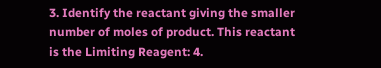3. Identify the reactant giving the smaller number of moles of product. This reactant is the Limiting Reagent: 4.